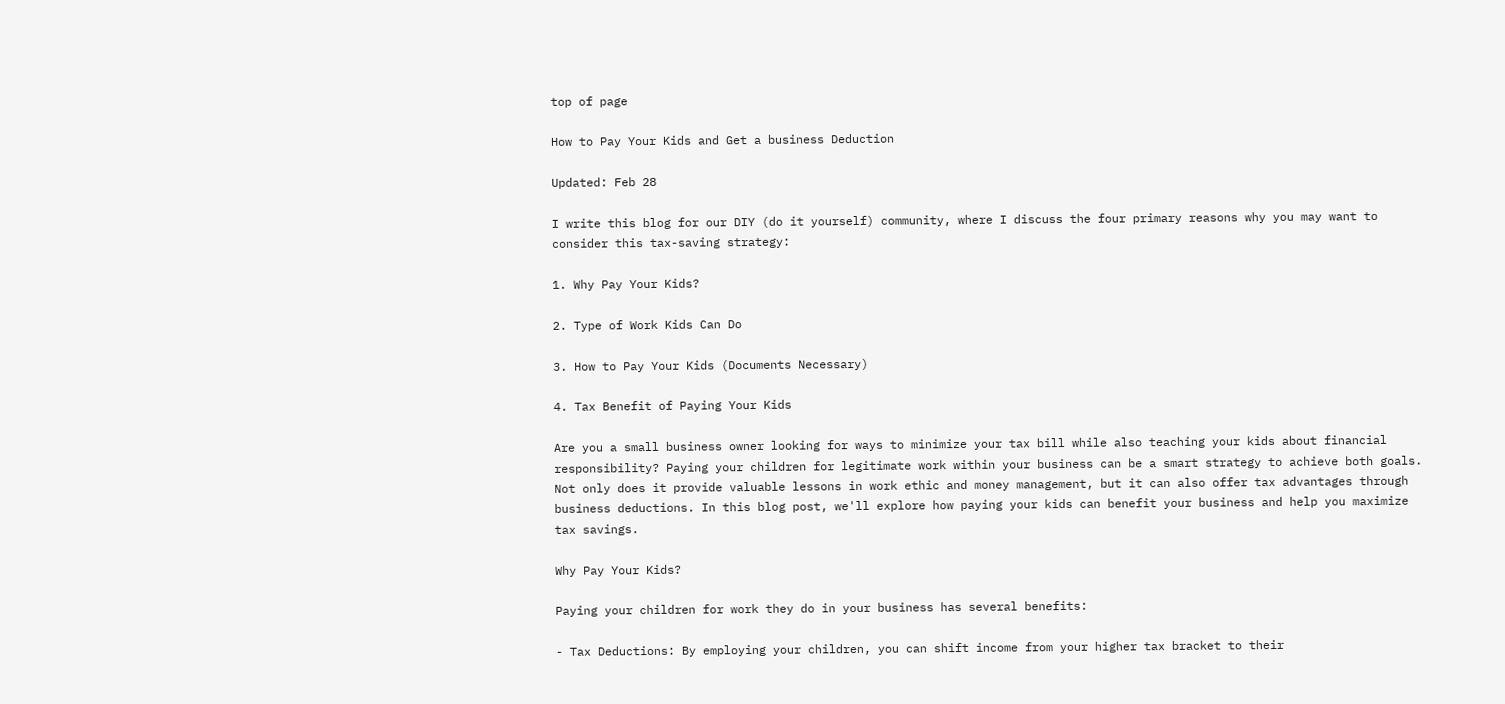top of page

How to Pay Your Kids and Get a business Deduction

Updated: Feb 28

I write this blog for our DIY (do it yourself) community, where I discuss the four primary reasons why you may want to consider this tax-saving strategy:

1. Why Pay Your Kids?

2. Type of Work Kids Can Do

3. How to Pay Your Kids (Documents Necessary)

4. Tax Benefit of Paying Your Kids

Are you a small business owner looking for ways to minimize your tax bill while also teaching your kids about financial responsibility? Paying your children for legitimate work within your business can be a smart strategy to achieve both goals. Not only does it provide valuable lessons in work ethic and money management, but it can also offer tax advantages through business deductions. In this blog post, we'll explore how paying your kids can benefit your business and help you maximize tax savings.

Why Pay Your Kids?

Paying your children for work they do in your business has several benefits:

- Tax Deductions: By employing your children, you can shift income from your higher tax bracket to their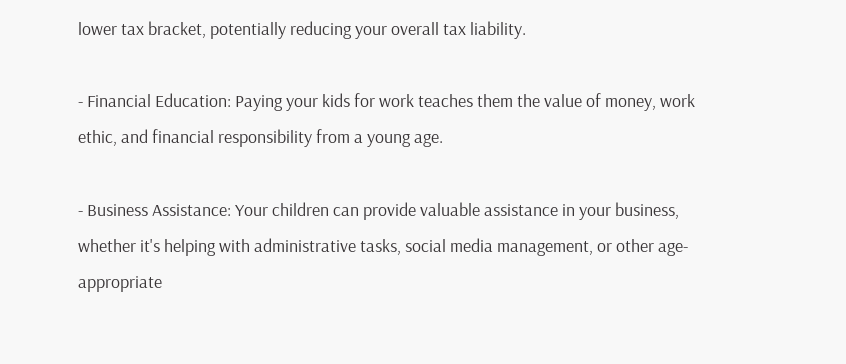lower tax bracket, potentially reducing your overall tax liability.

- Financial Education: Paying your kids for work teaches them the value of money, work ethic, and financial responsibility from a young age.

- Business Assistance: Your children can provide valuable assistance in your business, whether it's helping with administrative tasks, social media management, or other age-appropriate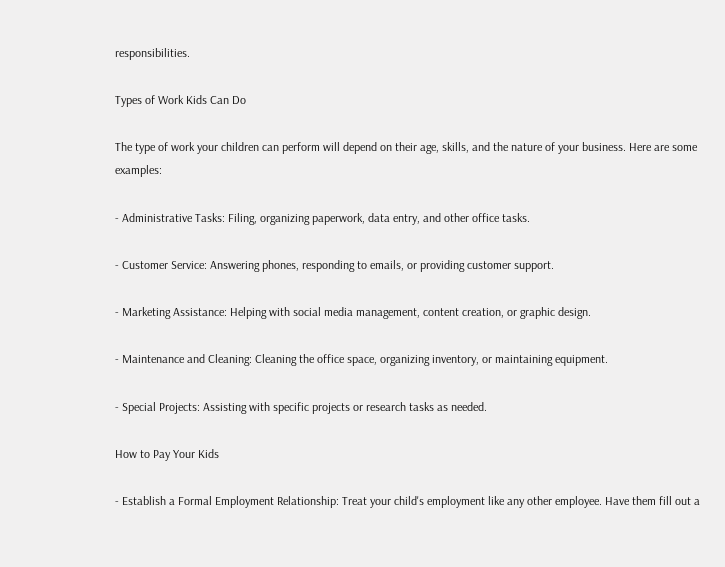responsibilities.

Types of Work Kids Can Do

The type of work your children can perform will depend on their age, skills, and the nature of your business. Here are some examples:

- Administrative Tasks: Filing, organizing paperwork, data entry, and other office tasks.

- Customer Service: Answering phones, responding to emails, or providing customer support.

- Marketing Assistance: Helping with social media management, content creation, or graphic design.

- Maintenance and Cleaning: Cleaning the office space, organizing inventory, or maintaining equipment.

- Special Projects: Assisting with specific projects or research tasks as needed.

How to Pay Your Kids

- Establish a Formal Employment Relationship: Treat your child's employment like any other employee. Have them fill out a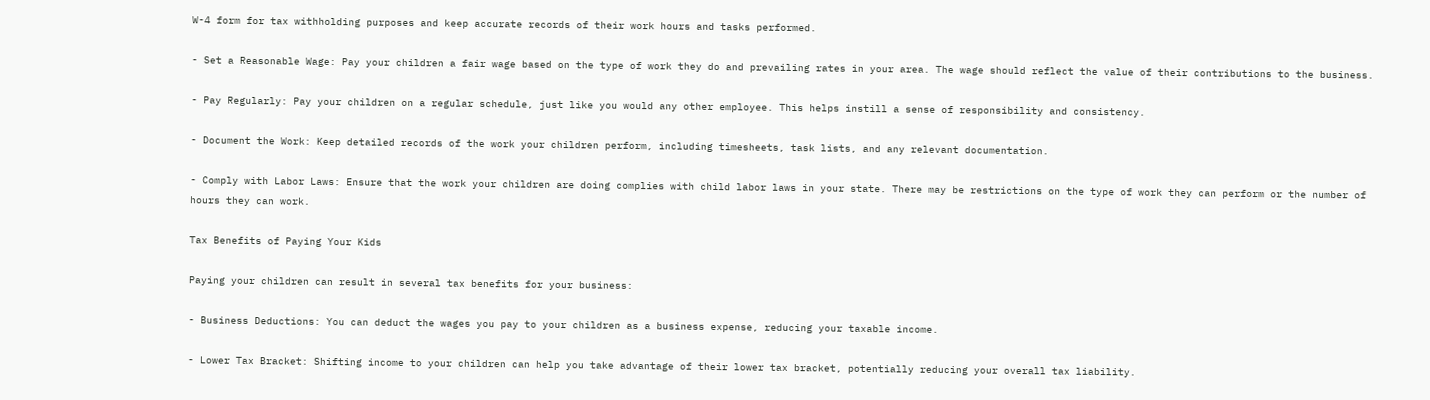W-4 form for tax withholding purposes and keep accurate records of their work hours and tasks performed.

- Set a Reasonable Wage: Pay your children a fair wage based on the type of work they do and prevailing rates in your area. The wage should reflect the value of their contributions to the business.

- Pay Regularly: Pay your children on a regular schedule, just like you would any other employee. This helps instill a sense of responsibility and consistency.

- Document the Work: Keep detailed records of the work your children perform, including timesheets, task lists, and any relevant documentation.

- Comply with Labor Laws: Ensure that the work your children are doing complies with child labor laws in your state. There may be restrictions on the type of work they can perform or the number of hours they can work.

Tax Benefits of Paying Your Kids

Paying your children can result in several tax benefits for your business:

- Business Deductions: You can deduct the wages you pay to your children as a business expense, reducing your taxable income.

- Lower Tax Bracket: Shifting income to your children can help you take advantage of their lower tax bracket, potentially reducing your overall tax liability.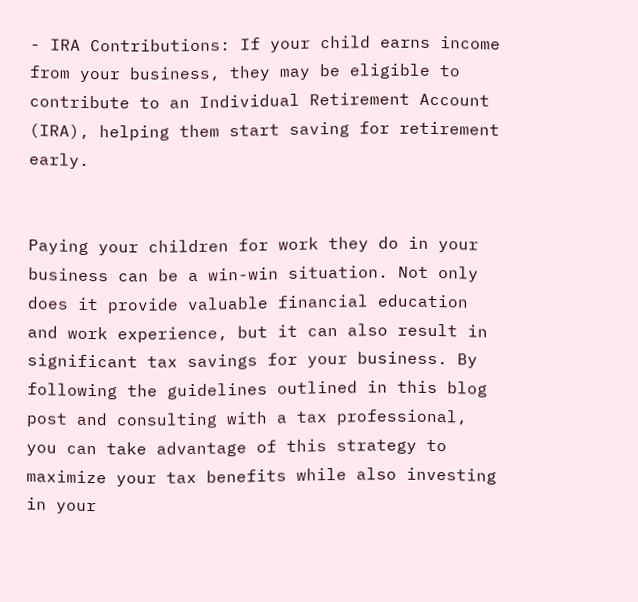- IRA Contributions: If your child earns income from your business, they may be eligible to contribute to an Individual Retirement Account (IRA), helping them start saving for retirement early.


Paying your children for work they do in your business can be a win-win situation. Not only does it provide valuable financial education and work experience, but it can also result in significant tax savings for your business. By following the guidelines outlined in this blog post and consulting with a tax professional, you can take advantage of this strategy to maximize your tax benefits while also investing in your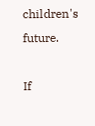children's future.

If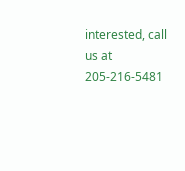interested, call us at 205-216-5481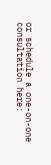or schedule a one-on-one consultation here: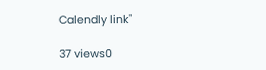Calendly link"

37 views0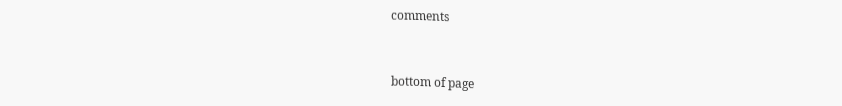comments


bottom of page